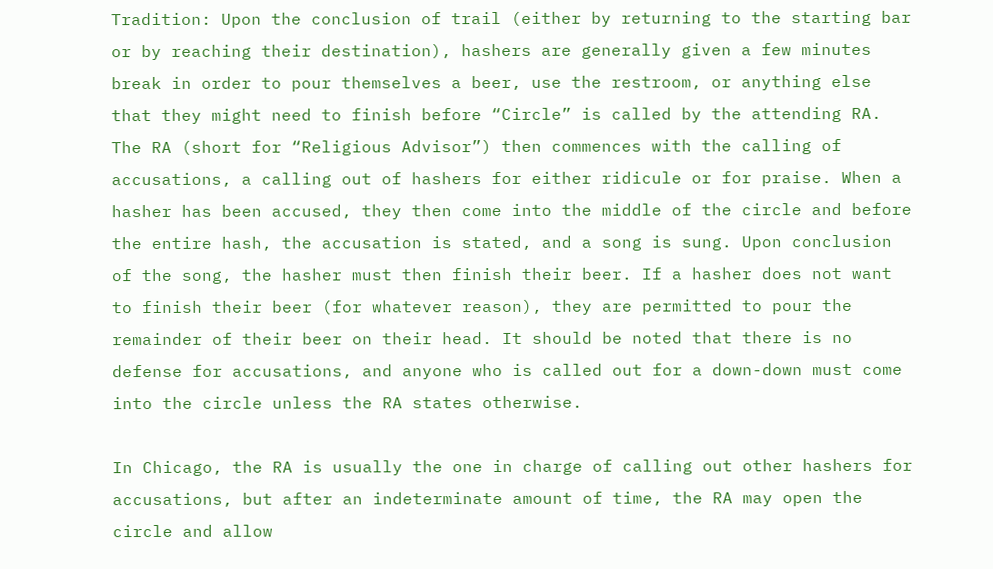Tradition: Upon the conclusion of trail (either by returning to the starting bar or by reaching their destination), hashers are generally given a few minutes break in order to pour themselves a beer, use the restroom, or anything else that they might need to finish before “Circle” is called by the attending RA. The RA (short for “Religious Advisor”) then commences with the calling of accusations, a calling out of hashers for either ridicule or for praise. When a hasher has been accused, they then come into the middle of the circle and before the entire hash, the accusation is stated, and a song is sung. Upon conclusion of the song, the hasher must then finish their beer. If a hasher does not want to finish their beer (for whatever reason), they are permitted to pour the remainder of their beer on their head. It should be noted that there is no defense for accusations, and anyone who is called out for a down-down must come into the circle unless the RA states otherwise.

In Chicago, the RA is usually the one in charge of calling out other hashers for accusations, but after an indeterminate amount of time, the RA may open the circle and allow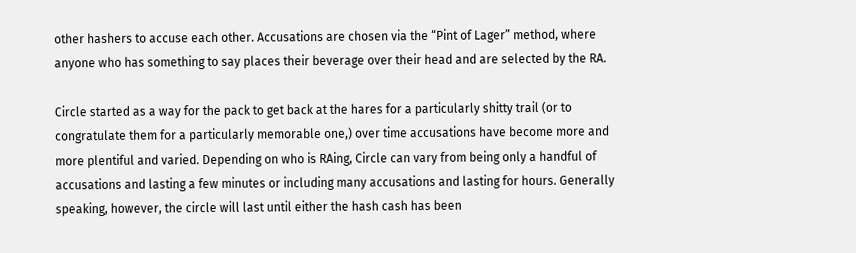other hashers to accuse each other. Accusations are chosen via the “Pint of Lager” method, where anyone who has something to say places their beverage over their head and are selected by the RA.

Circle started as a way for the pack to get back at the hares for a particularly shitty trail (or to congratulate them for a particularly memorable one,) over time accusations have become more and more plentiful and varied. Depending on who is RAing, Circle can vary from being only a handful of accusations and lasting a few minutes or including many accusations and lasting for hours. Generally speaking, however, the circle will last until either the hash cash has been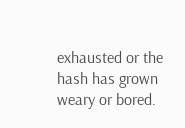exhausted or the hash has grown weary or bored.